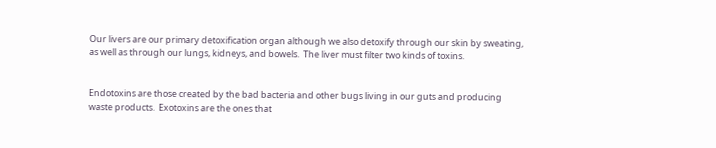Our livers are our primary detoxification organ although we also detoxify through our skin by sweating, as well as through our lungs, kidneys, and bowels.  The liver must filter two kinds of toxins.


Endotoxins are those created by the bad bacteria and other bugs living in our guts and producing waste products.  Exotoxins are the ones that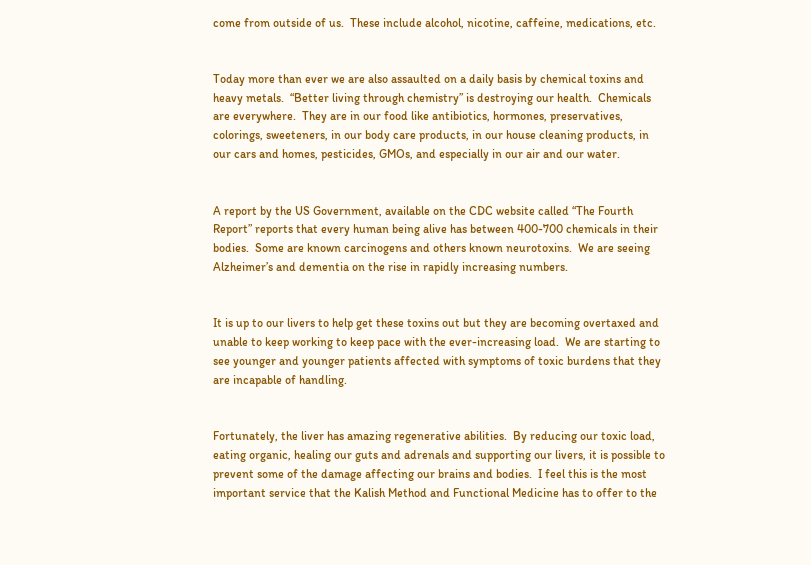come from outside of us.  These include alcohol, nicotine, caffeine, medications, etc.


Today more than ever we are also assaulted on a daily basis by chemical toxins and heavy metals.  “Better living through chemistry” is destroying our health.  Chemicals are everywhere.  They are in our food like antibiotics, hormones, preservatives, colorings, sweeteners, in our body care products, in our house cleaning products, in our cars and homes, pesticides, GMOs, and especially in our air and our water.


A report by the US Government, available on the CDC website called “The Fourth Report” reports that every human being alive has between 400-700 chemicals in their bodies.  Some are known carcinogens and others known neurotoxins.  We are seeing Alzheimer’s and dementia on the rise in rapidly increasing numbers.


It is up to our livers to help get these toxins out but they are becoming overtaxed and unable to keep working to keep pace with the ever-increasing load.  We are starting to see younger and younger patients affected with symptoms of toxic burdens that they are incapable of handling.


Fortunately, the liver has amazing regenerative abilities.  By reducing our toxic load, eating organic, healing our guts and adrenals and supporting our livers, it is possible to prevent some of the damage affecting our brains and bodies.  I feel this is the most important service that the Kalish Method and Functional Medicine has to offer to the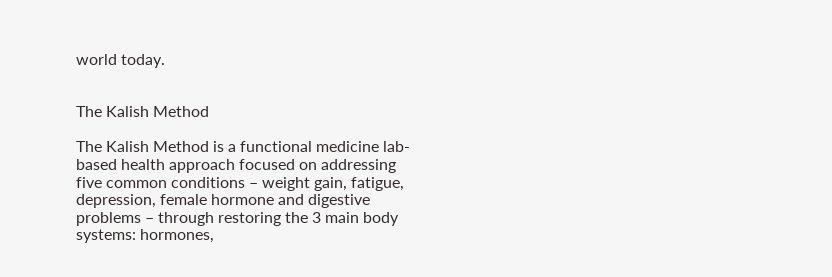world today.


The Kalish Method

The Kalish Method is a functional medicine lab-based health approach focused on addressing five common conditions – weight gain, fatigue, depression, female hormone and digestive problems – through restoring the 3 main body systems: hormones,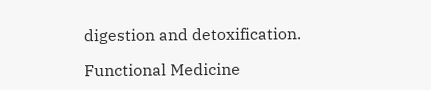digestion and detoxification.

Functional Medicine